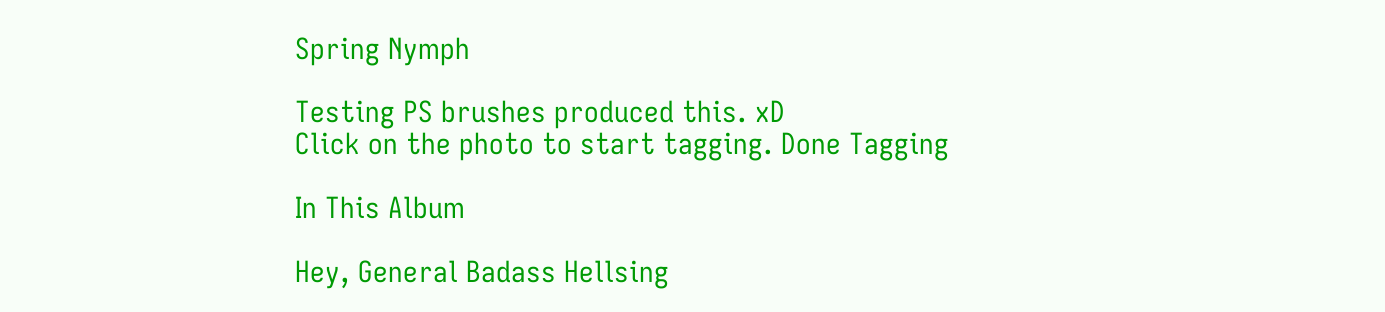Spring Nymph

Testing PS brushes produced this. xD
Click on the photo to start tagging. Done Tagging

In This Album

Hey, General Badass Hellsing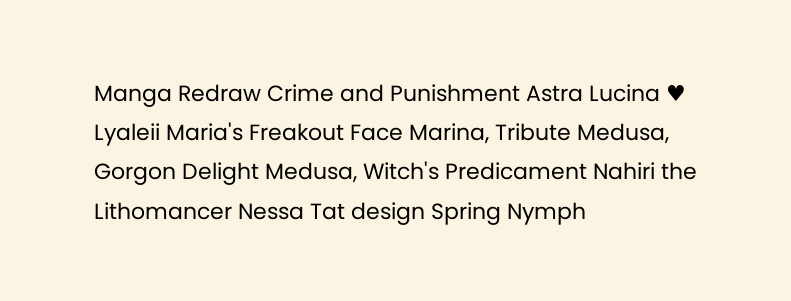Manga Redraw Crime and Punishment Astra Lucina ♥ Lyaleii Maria's Freakout Face Marina, Tribute Medusa, Gorgon Delight Medusa, Witch's Predicament Nahiri the Lithomancer Nessa Tat design Spring Nymph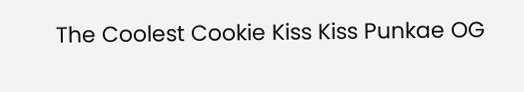The Coolest Cookie Kiss Kiss Punkae OG